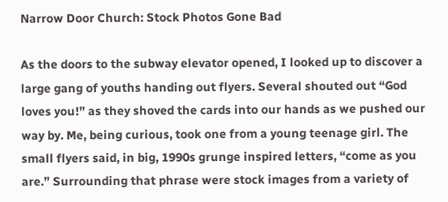Narrow Door Church: Stock Photos Gone Bad

As the doors to the subway elevator opened, I looked up to discover a large gang of youths handing out flyers. Several shouted out “God loves you!” as they shoved the cards into our hands as we pushed our way by. Me, being curious, took one from a young teenage girl. The small flyers said, in big, 1990s grunge inspired letters, “come as you are.” Surrounding that phrase were stock images from a variety of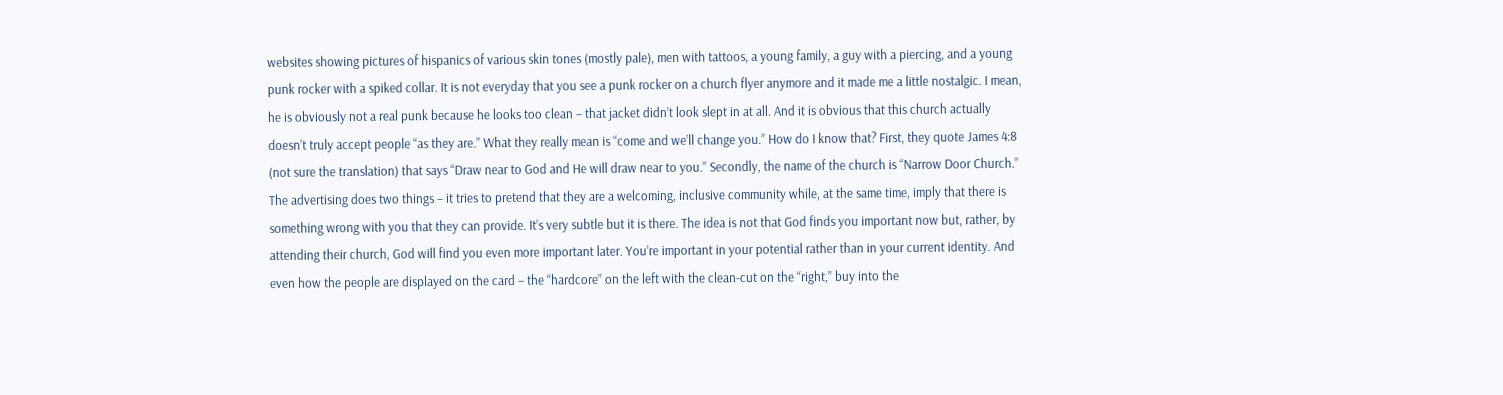websites showing pictures of hispanics of various skin tones (mostly pale), men with tattoos, a young family, a guy with a piercing, and a young punk rocker with a spiked collar. It is not everyday that you see a punk rocker on a church flyer anymore and it made me a little nostalgic. I mean, he is obviously not a real punk because he looks too clean – that jacket didn’t look slept in at all. And it is obvious that this church actually doesn’t truly accept people “as they are.” What they really mean is “come and we’ll change you.” How do I know that? First, they quote James 4:8 (not sure the translation) that says “Draw near to God and He will draw near to you.” Secondly, the name of the church is “Narrow Door Church.” The advertising does two things – it tries to pretend that they are a welcoming, inclusive community while, at the same time, imply that there is something wrong with you that they can provide. It’s very subtle but it is there. The idea is not that God finds you important now but, rather, by attending their church, God will find you even more important later. You’re important in your potential rather than in your current identity. And even how the people are displayed on the card – the “hardcore” on the left with the clean-cut on the “right,” buy into the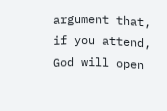argument that, if you attend, God will open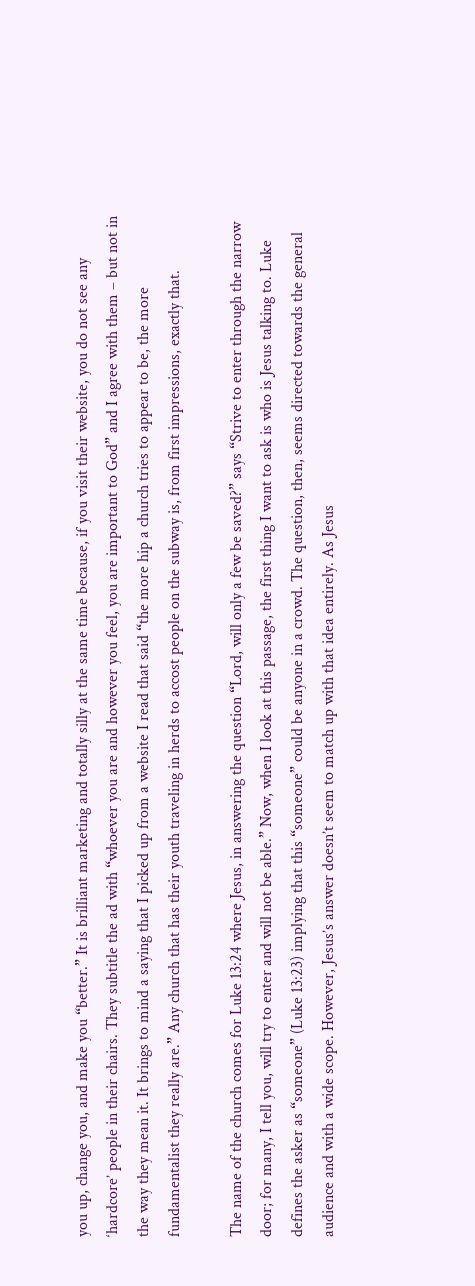you up, change you, and make you “better.” It is brilliant marketing and totally silly at the same time because, if you visit their website, you do not see any ‘hardcore’ people in their chairs. They subtitle the ad with “whoever you are and however you feel, you are important to God” and I agree with them – but not in the way they mean it. It brings to mind a saying that I picked up from a website I read that said “the more hip a church tries to appear to be, the more fundamentalist they really are.” Any church that has their youth traveling in herds to accost people on the subway is, from first impressions, exactly that.

The name of the church comes for Luke 13:24 where Jesus, in answering the question “Lord, will only a few be saved?” says “Strive to enter through the narrow door; for many, I tell you, will try to enter and will not be able.” Now, when I look at this passage, the first thing I want to ask is who is Jesus talking to. Luke defines the asker as “someone” (Luke 13:23) implying that this “someone” could be anyone in a crowd. The question, then, seems directed towards the general audience and with a wide scope. However, Jesus’s answer doesn’t seem to match up with that idea entirely. As Jesus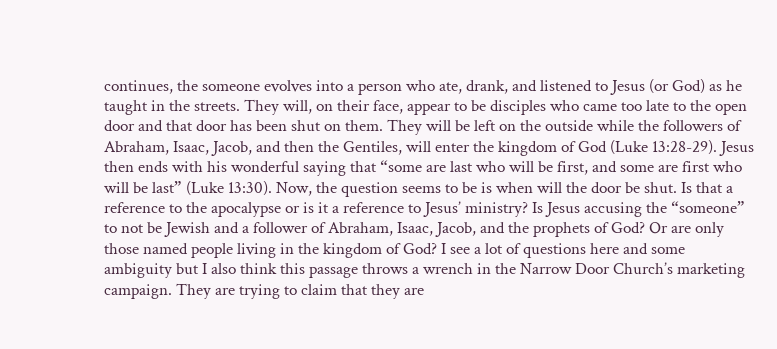continues, the someone evolves into a person who ate, drank, and listened to Jesus (or God) as he taught in the streets. They will, on their face, appear to be disciples who came too late to the open door and that door has been shut on them. They will be left on the outside while the followers of Abraham, Isaac, Jacob, and then the Gentiles, will enter the kingdom of God (Luke 13:28-29). Jesus then ends with his wonderful saying that “some are last who will be first, and some are first who will be last” (Luke 13:30). Now, the question seems to be is when will the door be shut. Is that a reference to the apocalypse or is it a reference to Jesus’ ministry? Is Jesus accusing the “someone” to not be Jewish and a follower of Abraham, Isaac, Jacob, and the prophets of God? Or are only those named people living in the kingdom of God? I see a lot of questions here and some ambiguity but I also think this passage throws a wrench in the Narrow Door Church’s marketing campaign. They are trying to claim that they are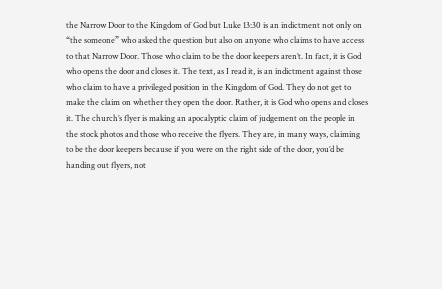the Narrow Door to the Kingdom of God but Luke 13:30 is an indictment not only on “the someone” who asked the question but also on anyone who claims to have access to that Narrow Door. Those who claim to be the door keepers aren’t. In fact, it is God who opens the door and closes it. The text, as I read it, is an indictment against those who claim to have a privileged position in the Kingdom of God. They do not get to make the claim on whether they open the door. Rather, it is God who opens and closes it. The church’s flyer is making an apocalyptic claim of judgement on the people in the stock photos and those who receive the flyers. They are, in many ways, claiming to be the door keepers because if you were on the right side of the door, you’d be handing out flyers, not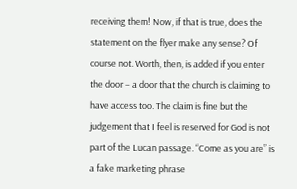receiving them! Now, if that is true, does the statement on the flyer make any sense? Of course not. Worth, then, is added if you enter the door – a door that the church is claiming to have access too. The claim is fine but the judgement that I feel is reserved for God is not part of the Lucan passage. “Come as you are” is a fake marketing phrase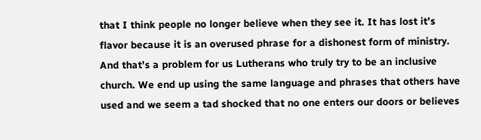that I think people no longer believe when they see it. It has lost it’s flavor because it is an overused phrase for a dishonest form of ministry. And that’s a problem for us Lutherans who truly try to be an inclusive church. We end up using the same language and phrases that others have used and we seem a tad shocked that no one enters our doors or believes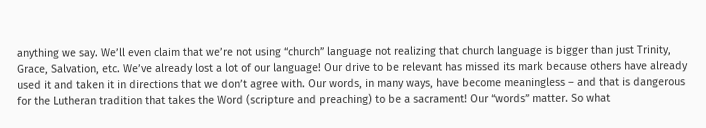anything we say. We’ll even claim that we’re not using “church” language not realizing that church language is bigger than just Trinity, Grace, Salvation, etc. We’ve already lost a lot of our language! Our drive to be relevant has missed its mark because others have already used it and taken it in directions that we don’t agree with. Our words, in many ways, have become meaningless – and that is dangerous for the Lutheran tradition that takes the Word (scripture and preaching) to be a sacrament! Our “words” matter. So what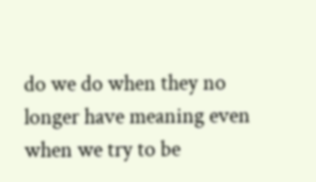do we do when they no longer have meaning even when we try to be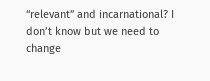“relevant” and incarnational? I don’t know but we need to change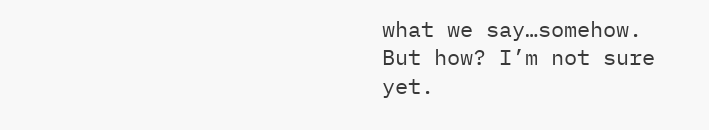what we say…somehow. But how? I’m not sure yet.